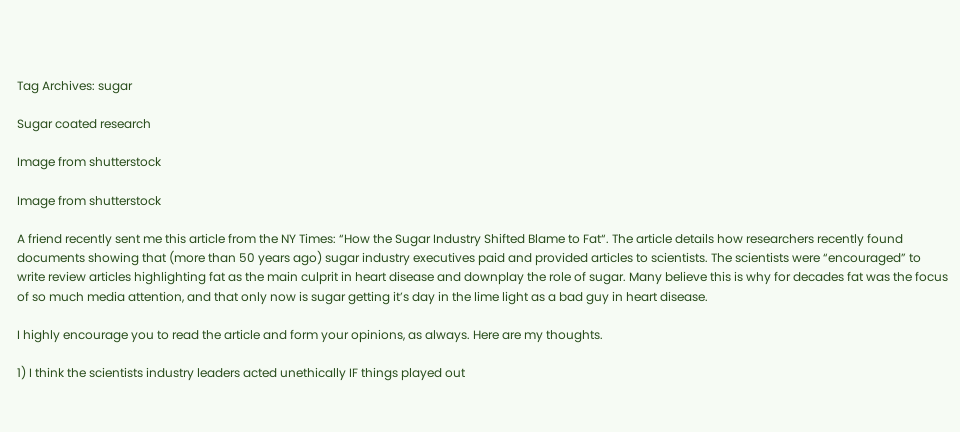Tag Archives: sugar

Sugar coated research

Image from shutterstock

Image from shutterstock

A friend recently sent me this article from the NY Times: “How the Sugar Industry Shifted Blame to Fat“. The article details how researchers recently found documents showing that (more than 50 years ago) sugar industry executives paid and provided articles to scientists. The scientists were “encouraged” to write review articles highlighting fat as the main culprit in heart disease and downplay the role of sugar. Many believe this is why for decades fat was the focus of so much media attention, and that only now is sugar getting it’s day in the lime light as a bad guy in heart disease.

I highly encourage you to read the article and form your opinions, as always. Here are my thoughts.

1) I think the scientists industry leaders acted unethically IF things played out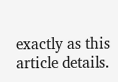exactly as this article details.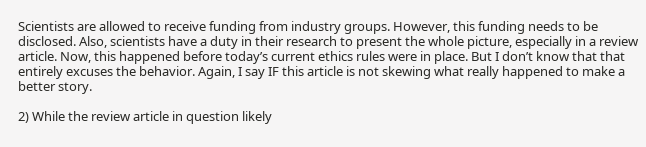Scientists are allowed to receive funding from industry groups. However, this funding needs to be disclosed. Also, scientists have a duty in their research to present the whole picture, especially in a review article. Now, this happened before today’s current ethics rules were in place. But I don’t know that that entirely excuses the behavior. Again, I say IF this article is not skewing what really happened to make a better story.

2) While the review article in question likely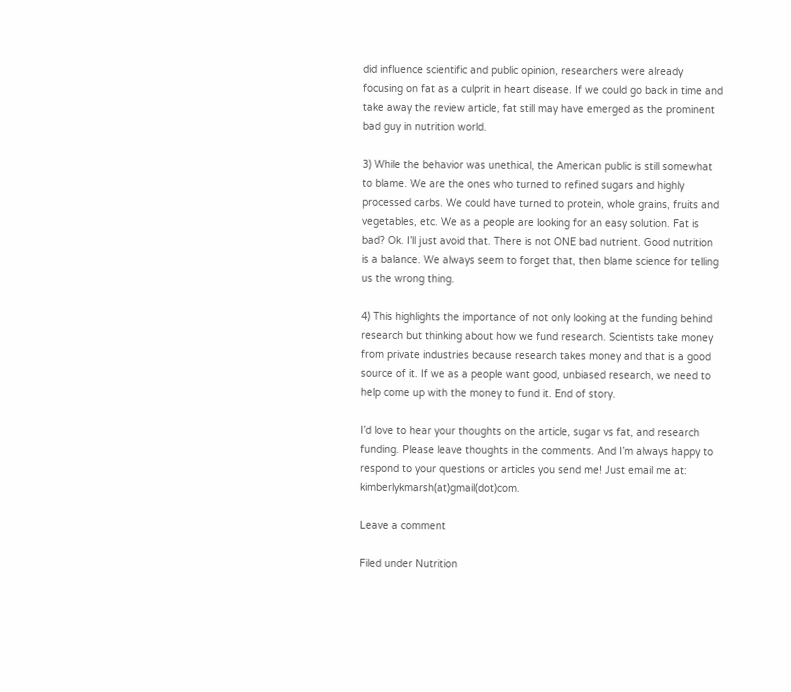did influence scientific and public opinion, researchers were already focusing on fat as a culprit in heart disease. If we could go back in time and take away the review article, fat still may have emerged as the prominent bad guy in nutrition world.

3) While the behavior was unethical, the American public is still somewhat to blame. We are the ones who turned to refined sugars and highly processed carbs. We could have turned to protein, whole grains, fruits and vegetables, etc. We as a people are looking for an easy solution. Fat is bad? Ok. I’ll just avoid that. There is not ONE bad nutrient. Good nutrition is a balance. We always seem to forget that, then blame science for telling us the wrong thing.

4) This highlights the importance of not only looking at the funding behind research but thinking about how we fund research. Scientists take money from private industries because research takes money and that is a good source of it. If we as a people want good, unbiased research, we need to help come up with the money to fund it. End of story.

I’d love to hear your thoughts on the article, sugar vs fat, and research funding. Please leave thoughts in the comments. And I’m always happy to respond to your questions or articles you send me! Just email me at: kimberlykmarsh(at)gmail(dot)com.

Leave a comment

Filed under Nutrition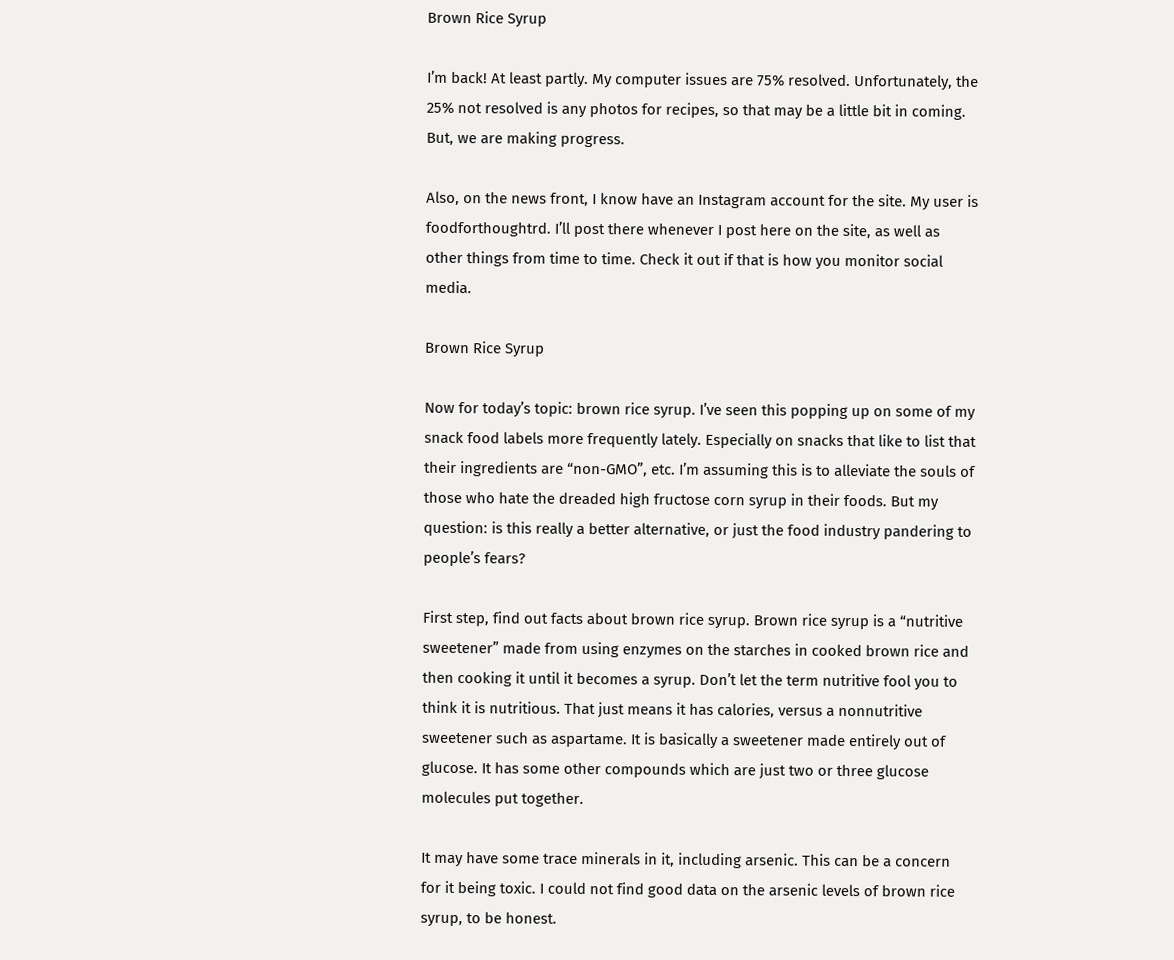Brown Rice Syrup

I’m back! At least partly. My computer issues are 75% resolved. Unfortunately, the 25% not resolved is any photos for recipes, so that may be a little bit in coming. But, we are making progress.

Also, on the news front, I know have an Instagram account for the site. My user is foodforthoughtrd. I’ll post there whenever I post here on the site, as well as other things from time to time. Check it out if that is how you monitor social media.

Brown Rice Syrup

Now for today’s topic: brown rice syrup. I’ve seen this popping up on some of my snack food labels more frequently lately. Especially on snacks that like to list that their ingredients are “non-GMO”, etc. I’m assuming this is to alleviate the souls of those who hate the dreaded high fructose corn syrup in their foods. But my question: is this really a better alternative, or just the food industry pandering to people’s fears?

First step, find out facts about brown rice syrup. Brown rice syrup is a “nutritive sweetener” made from using enzymes on the starches in cooked brown rice and then cooking it until it becomes a syrup. Don’t let the term nutritive fool you to think it is nutritious. That just means it has calories, versus a nonnutritive sweetener such as aspartame. It is basically a sweetener made entirely out of glucose. It has some other compounds which are just two or three glucose molecules put together.

It may have some trace minerals in it, including arsenic. This can be a concern for it being toxic. I could not find good data on the arsenic levels of brown rice syrup, to be honest.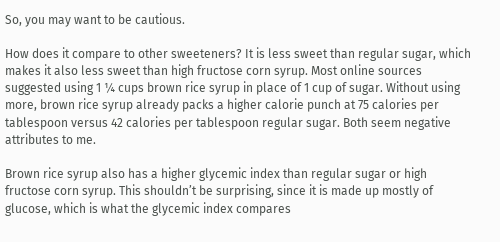So, you may want to be cautious.

How does it compare to other sweeteners? It is less sweet than regular sugar, which makes it also less sweet than high fructose corn syrup. Most online sources suggested using 1 ¼ cups brown rice syrup in place of 1 cup of sugar. Without using more, brown rice syrup already packs a higher calorie punch at 75 calories per tablespoon versus 42 calories per tablespoon regular sugar. Both seem negative attributes to me.

Brown rice syrup also has a higher glycemic index than regular sugar or high fructose corn syrup. This shouldn’t be surprising, since it is made up mostly of glucose, which is what the glycemic index compares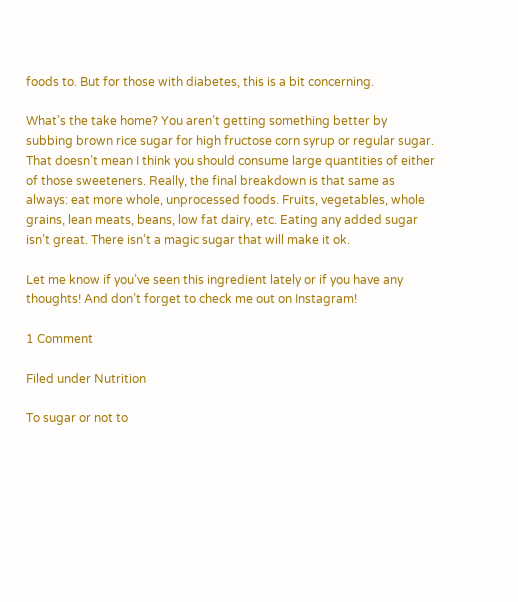foods to. But for those with diabetes, this is a bit concerning.

What’s the take home? You aren’t getting something better by subbing brown rice sugar for high fructose corn syrup or regular sugar. That doesn’t mean I think you should consume large quantities of either of those sweeteners. Really, the final breakdown is that same as always: eat more whole, unprocessed foods. Fruits, vegetables, whole grains, lean meats, beans, low fat dairy, etc. Eating any added sugar isn’t great. There isn’t a magic sugar that will make it ok.

Let me know if you’ve seen this ingredient lately or if you have any thoughts! And don’t forget to check me out on Instagram!

1 Comment

Filed under Nutrition

To sugar or not to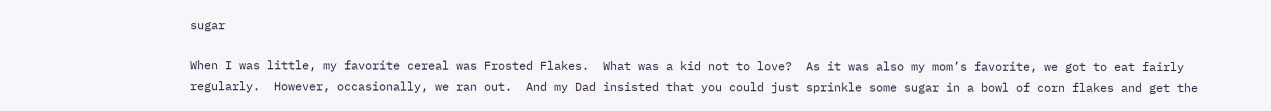sugar

When I was little, my favorite cereal was Frosted Flakes.  What was a kid not to love?  As it was also my mom’s favorite, we got to eat fairly regularly.  However, occasionally, we ran out.  And my Dad insisted that you could just sprinkle some sugar in a bowl of corn flakes and get the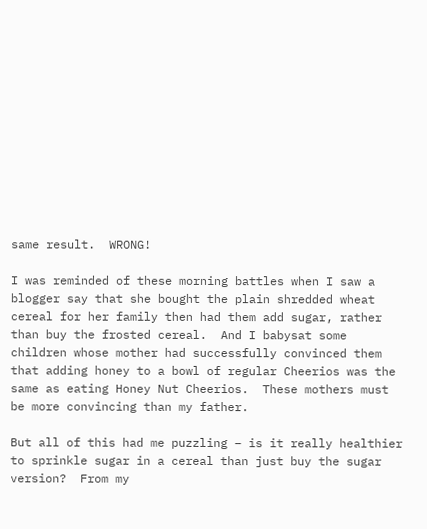same result.  WRONG!

I was reminded of these morning battles when I saw a blogger say that she bought the plain shredded wheat cereal for her family then had them add sugar, rather than buy the frosted cereal.  And I babysat some children whose mother had successfully convinced them that adding honey to a bowl of regular Cheerios was the same as eating Honey Nut Cheerios.  These mothers must be more convincing than my father.

But all of this had me puzzling – is it really healthier to sprinkle sugar in a cereal than just buy the sugar version?  From my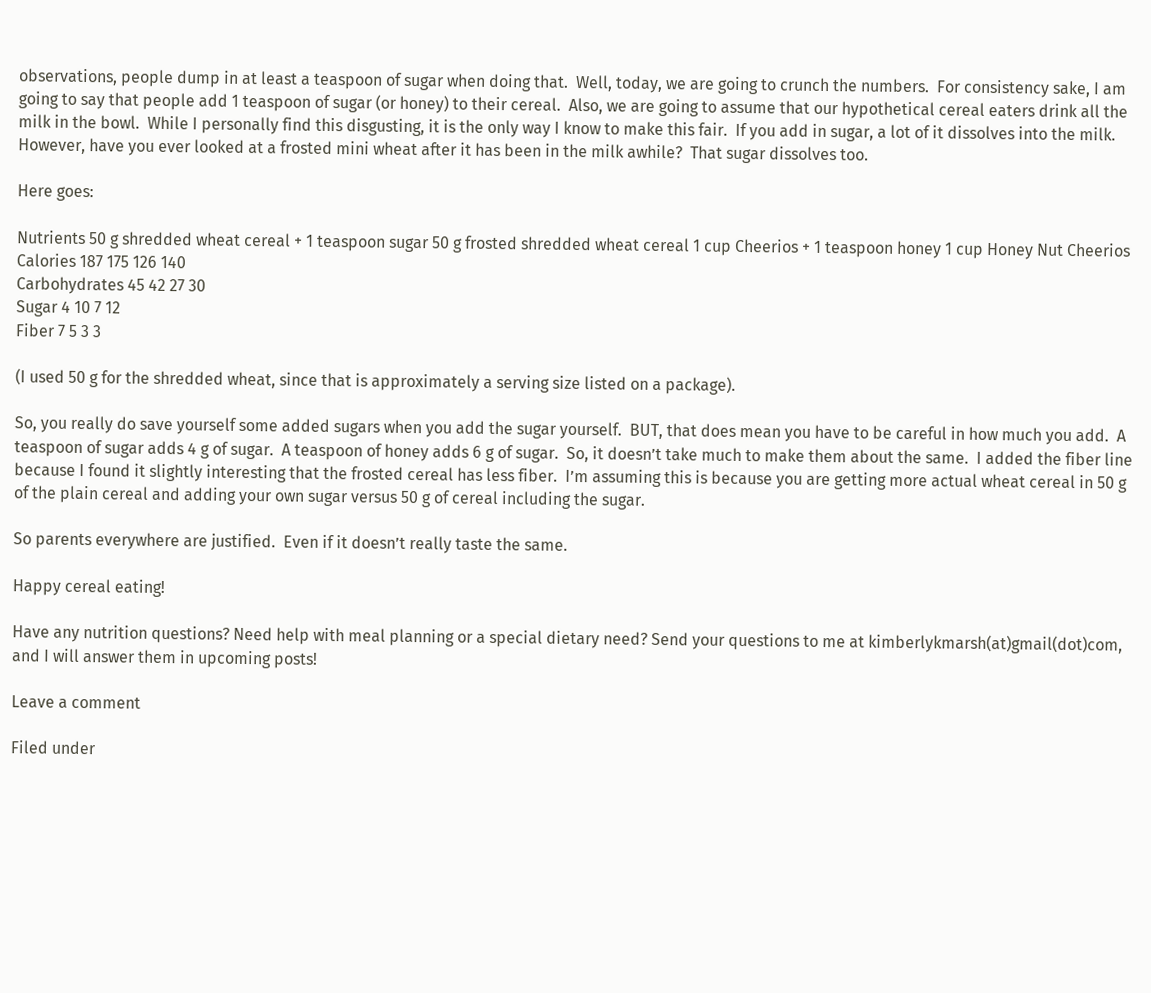observations, people dump in at least a teaspoon of sugar when doing that.  Well, today, we are going to crunch the numbers.  For consistency sake, I am going to say that people add 1 teaspoon of sugar (or honey) to their cereal.  Also, we are going to assume that our hypothetical cereal eaters drink all the milk in the bowl.  While I personally find this disgusting, it is the only way I know to make this fair.  If you add in sugar, a lot of it dissolves into the milk.  However, have you ever looked at a frosted mini wheat after it has been in the milk awhile?  That sugar dissolves too.

Here goes:

Nutrients 50 g shredded wheat cereal + 1 teaspoon sugar 50 g frosted shredded wheat cereal 1 cup Cheerios + 1 teaspoon honey 1 cup Honey Nut Cheerios
Calories 187 175 126 140
Carbohydrates 45 42 27 30
Sugar 4 10 7 12
Fiber 7 5 3 3

(I used 50 g for the shredded wheat, since that is approximately a serving size listed on a package).

So, you really do save yourself some added sugars when you add the sugar yourself.  BUT, that does mean you have to be careful in how much you add.  A teaspoon of sugar adds 4 g of sugar.  A teaspoon of honey adds 6 g of sugar.  So, it doesn’t take much to make them about the same.  I added the fiber line because I found it slightly interesting that the frosted cereal has less fiber.  I’m assuming this is because you are getting more actual wheat cereal in 50 g of the plain cereal and adding your own sugar versus 50 g of cereal including the sugar.

So parents everywhere are justified.  Even if it doesn’t really taste the same.

Happy cereal eating!

Have any nutrition questions? Need help with meal planning or a special dietary need? Send your questions to me at kimberlykmarsh(at)gmail(dot)com, and I will answer them in upcoming posts!

Leave a comment

Filed under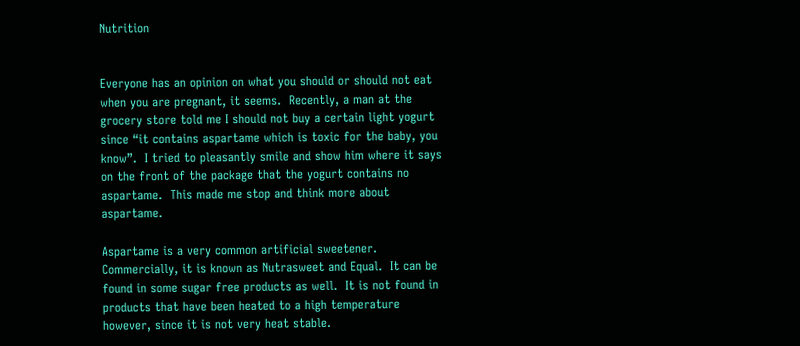Nutrition


Everyone has an opinion on what you should or should not eat when you are pregnant, it seems.  Recently, a man at the grocery store told me I should not buy a certain light yogurt since “it contains aspartame which is toxic for the baby, you know”.  I tried to pleasantly smile and show him where it says on the front of the package that the yogurt contains no aspartame.  This made me stop and think more about aspartame.

Aspartame is a very common artificial sweetener.  Commercially, it is known as Nutrasweet and Equal.  It can be found in some sugar free products as well.  It is not found in products that have been heated to a high temperature however, since it is not very heat stable.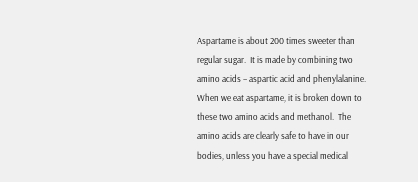Aspartame is about 200 times sweeter than regular sugar.  It is made by combining two amino acids – aspartic acid and phenylalanine.  When we eat aspartame, it is broken down to these two amino acids and methanol.  The amino acids are clearly safe to have in our bodies, unless you have a special medical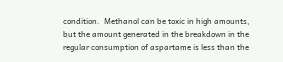condition.  Methanol can be toxic in high amounts, but the amount generated in the breakdown in the regular consumption of aspartame is less than the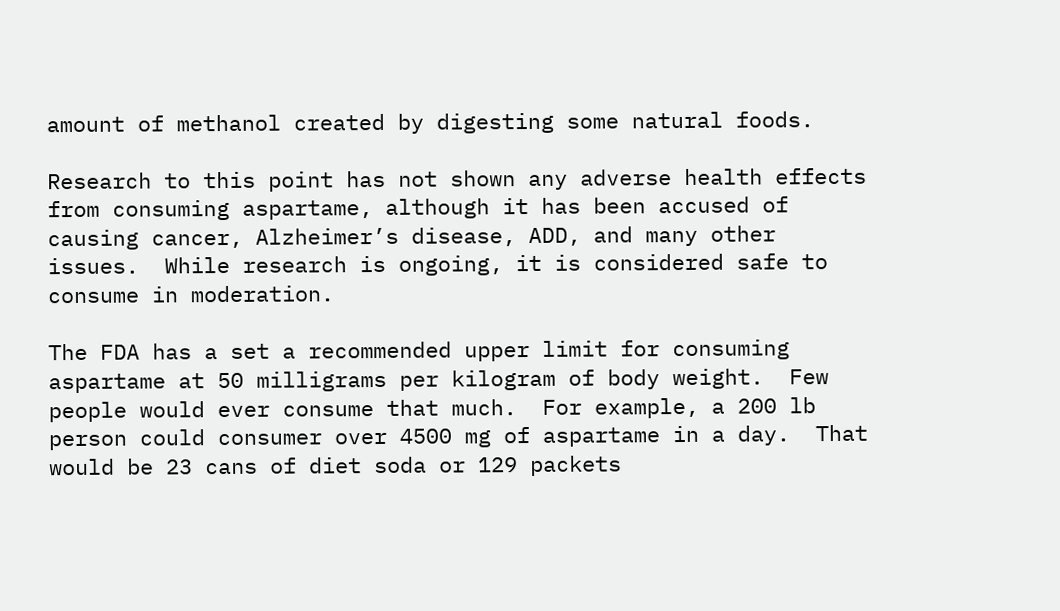amount of methanol created by digesting some natural foods.

Research to this point has not shown any adverse health effects from consuming aspartame, although it has been accused of causing cancer, Alzheimer’s disease, ADD, and many other issues.  While research is ongoing, it is considered safe to consume in moderation.

The FDA has a set a recommended upper limit for consuming aspartame at 50 milligrams per kilogram of body weight.  Few people would ever consume that much.  For example, a 200 lb person could consumer over 4500 mg of aspartame in a day.  That would be 23 cans of diet soda or 129 packets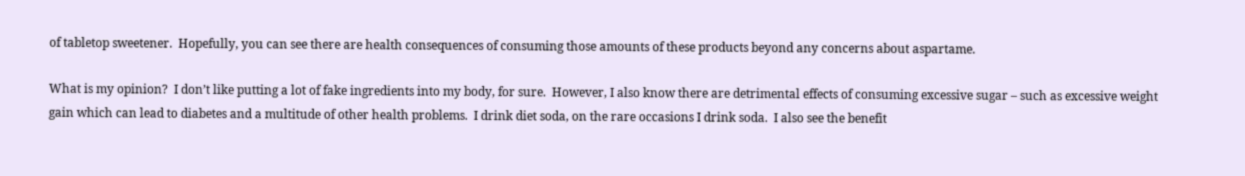of tabletop sweetener.  Hopefully, you can see there are health consequences of consuming those amounts of these products beyond any concerns about aspartame.

What is my opinion?  I don’t like putting a lot of fake ingredients into my body, for sure.  However, I also know there are detrimental effects of consuming excessive sugar – such as excessive weight gain which can lead to diabetes and a multitude of other health problems.  I drink diet soda, on the rare occasions I drink soda.  I also see the benefit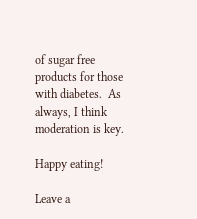of sugar free products for those with diabetes.  As always, I think moderation is key.

Happy eating!

Leave a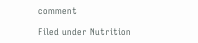comment

Filed under Nutrition